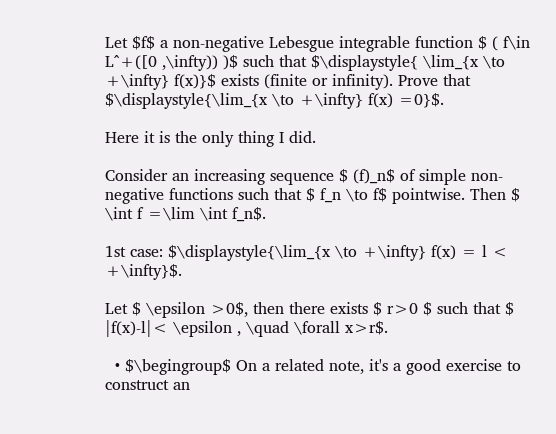Let $f$ a non-negative Lebesgue integrable function $ ( f\in L^+([0 ,\infty)) )$ such that $\displaystyle{ \lim_{x \to +\infty} f(x)}$ exists (finite or infinity). Prove that $\displaystyle{\lim_{x \to +\infty} f(x) =0}$.

Here it is the only thing I did.

Consider an increasing sequence $ (f)_n$ of simple non-negative functions such that $ f_n \to f$ pointwise. Then $ \int f =\lim \int f_n$.

1st case: $\displaystyle{\lim_{x \to +\infty} f(x) = l < +\infty}$.

Let $ \epsilon >0$, then there exists $ r>0 $ such that $ |f(x)-l|< \epsilon , \quad \forall x>r$.

  • $\begingroup$ On a related note, it's a good exercise to construct an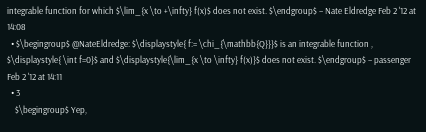integrable function for which $\lim_{x \to +\infty} f(x)$ does not exist. $\endgroup$ – Nate Eldredge Feb 2 '12 at 14:08
  • $\begingroup$ @NateEldredge: $\displaystyle{ f:= \chi_{\mathbb{Q}}}$ is an integrable function , $\displaystyle{ \int f=0}$ and $\displaystyle{\lim_{x \to \infty} f(x)}$ does not exist. $\endgroup$ – passenger Feb 2 '12 at 14:11
  • 3
    $\begingroup$ Yep,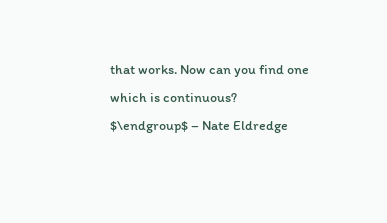that works. Now can you find one which is continuous? $\endgroup$ – Nate Eldredge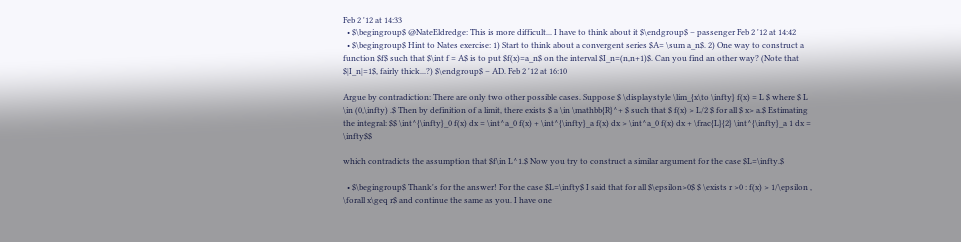Feb 2 '12 at 14:33
  • $\begingroup$ @NateEldredge: This is more difficult... I have to think about it $\endgroup$ – passenger Feb 2 '12 at 14:42
  • $\begingroup$ Hint to Nates exercise: 1) Start to think about a convergent series $A= \sum a_n$. 2) One way to construct a function $f$ such that $\int f = A$ is to put $f(x)=a_n$ on the interval $I_n=(n,n+1)$. Can you find an other way? (Note that $|I_n|=1$, fairly thick...?) $\endgroup$ – AD. Feb 2 '12 at 16:10

Argue by contradiction: There are only two other possible cases. Suppose $ \displaystyle \lim_{x\to \infty} f(x) = L $ where $ L \in (0,\infty) .$ Then by definition of a limit, there exists $ a \in \mathbb{R}^+ $ such that $ f(x) > L/2 $ for all $ x> a.$ Estimating the integral: $$ \int^{\infty}_0 f(x) dx = \int^a_0 f(x) + \int^{\infty}_a f(x) dx > \int^a_0 f(x) dx + \frac{L}{2} \int^{\infty}_a 1 dx = \infty$$

which contradicts the assumption that $f\in L^1.$ Now you try to construct a similar argument for the case $L=\infty.$

  • $\begingroup$ Thank's for the answer! For the case $L=\infty$ I said that for all $\epsilon>0$ $ \exists r >0 : f(x) > 1/\epsilon , \forall x\geq r$ and continue the same as you. I have one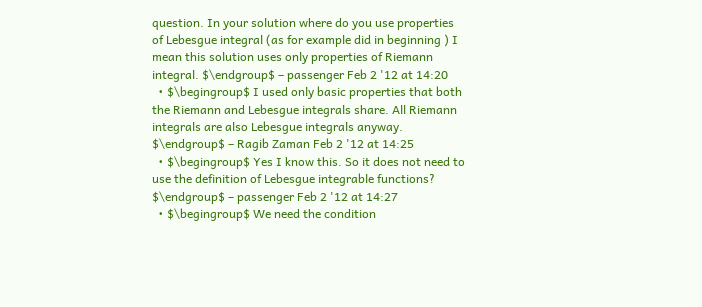question. In your solution where do you use properties of Lebesgue integral (as for example did in beginning ) I mean this solution uses only properties of Riemann integral. $\endgroup$ – passenger Feb 2 '12 at 14:20
  • $\begingroup$ I used only basic properties that both the Riemann and Lebesgue integrals share. All Riemann integrals are also Lebesgue integrals anyway. $\endgroup$ – Ragib Zaman Feb 2 '12 at 14:25
  • $\begingroup$ Yes I know this. So it does not need to use the definition of Lebesgue integrable functions? $\endgroup$ – passenger Feb 2 '12 at 14:27
  • $\begingroup$ We need the condition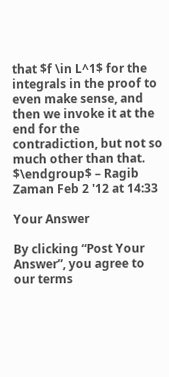that $f \in L^1$ for the integrals in the proof to even make sense, and then we invoke it at the end for the contradiction, but not so much other than that. $\endgroup$ – Ragib Zaman Feb 2 '12 at 14:33

Your Answer

By clicking “Post Your Answer”, you agree to our terms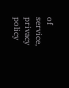of service, privacy policy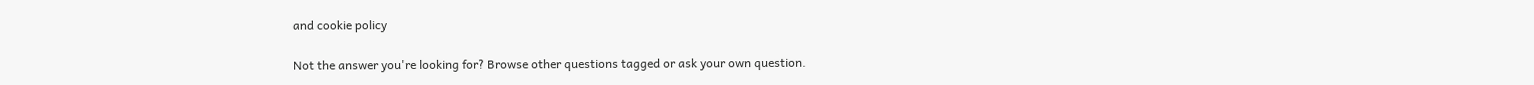and cookie policy

Not the answer you're looking for? Browse other questions tagged or ask your own question.